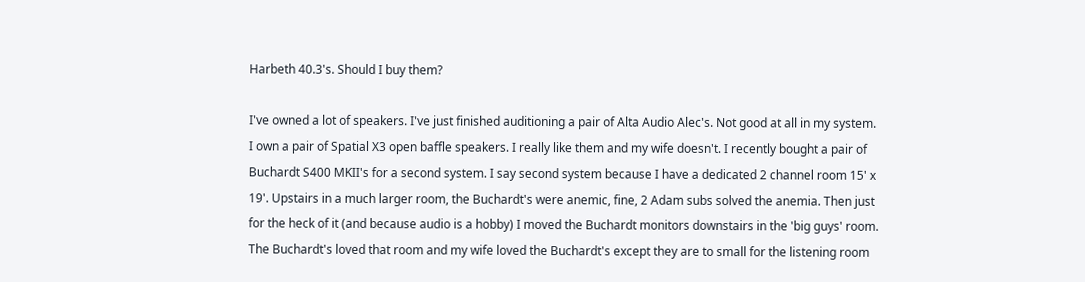Harbeth 40.3's. Should I buy them?

I've owned a lot of speakers. I've just finished auditioning a pair of Alta Audio Alec's. Not good at all in my system. I own a pair of Spatial X3 open baffle speakers. I really like them and my wife doesn't. I recently bought a pair of Buchardt S400 MKII's for a second system. I say second system because I have a dedicated 2 channel room 15' x 19'. Upstairs in a much larger room, the Buchardt's were anemic, fine, 2 Adam subs solved the anemia. Then just for the heck of it (and because audio is a hobby) I moved the Buchardt monitors downstairs in the 'big guys' room. The Buchardt's loved that room and my wife loved the Buchardt's except they are to small for the listening room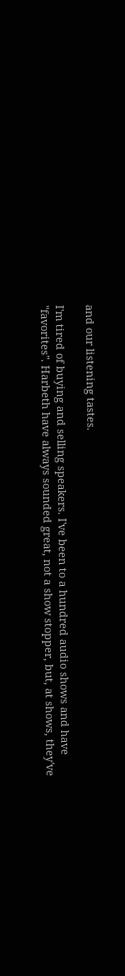and our listening tastes.

I'm tired of buying and selling speakers. I've been to a hundred audio shows and have "favorites". Harbeth have always sounded great, not a show stopper, but, at shows, they've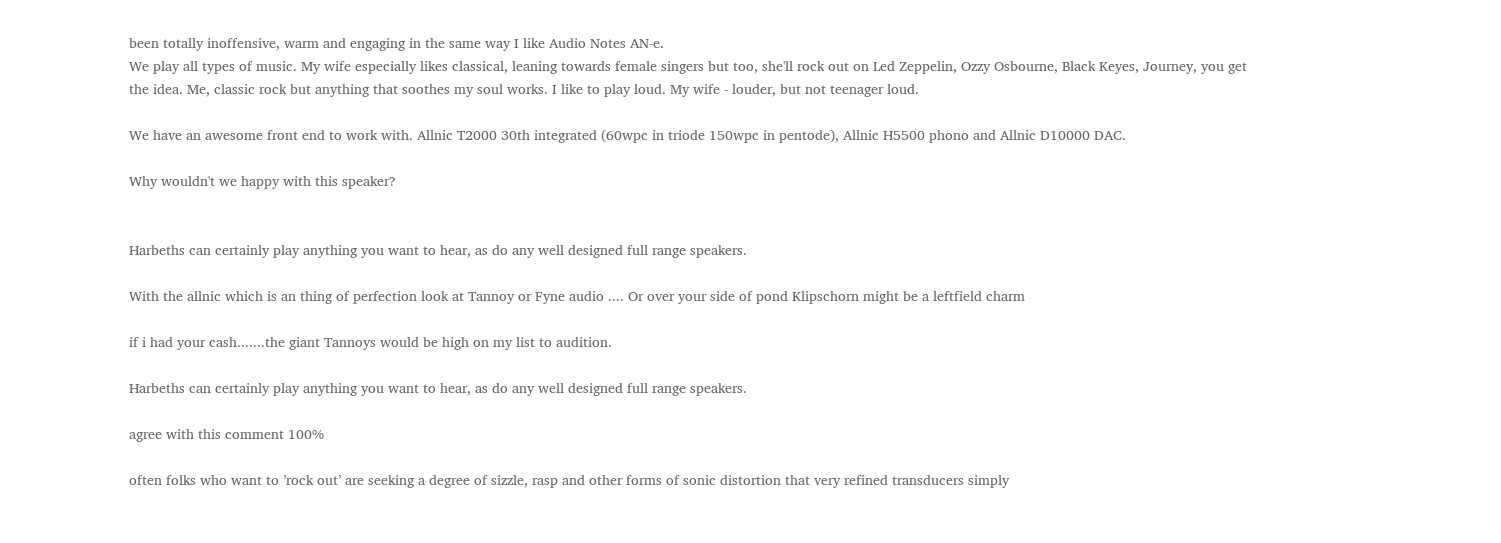been totally inoffensive, warm and engaging in the same way I like Audio Notes AN-e.
We play all types of music. My wife especially likes classical, leaning towards female singers but too, she'll rock out on Led Zeppelin, Ozzy Osbourne, Black Keyes, Journey, you get the idea. Me, classic rock but anything that soothes my soul works. I like to play loud. My wife - louder, but not teenager loud.

We have an awesome front end to work with. Allnic T2000 30th integrated (60wpc in triode 150wpc in pentode), Allnic H5500 phono and Allnic D10000 DAC.

Why wouldn't we happy with this speaker?


Harbeths can certainly play anything you want to hear, as do any well designed full range speakers.

With the allnic which is an thing of perfection look at Tannoy or Fyne audio .... Or over your side of pond Klipschorn might be a leftfield charm

if i had your cash.......the giant Tannoys would be high on my list to audition.

Harbeths can certainly play anything you want to hear, as do any well designed full range speakers.

agree with this comment 100%

often folks who want to ’rock out’ are seeking a degree of sizzle, rasp and other forms of sonic distortion that very refined transducers simply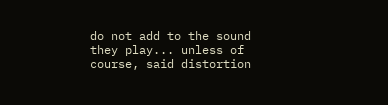do not add to the sound they play... unless of course, said distortion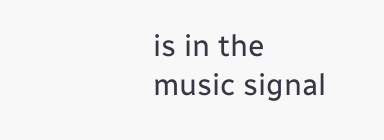is in the music signal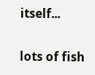itself...

lots of fish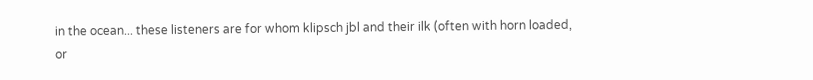in the ocean... these listeners are for whom klipsch jbl and their ilk (often with horn loaded, or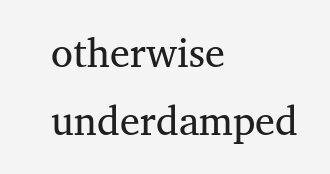otherwise underdamped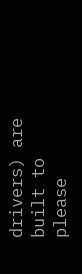drivers) are built to please